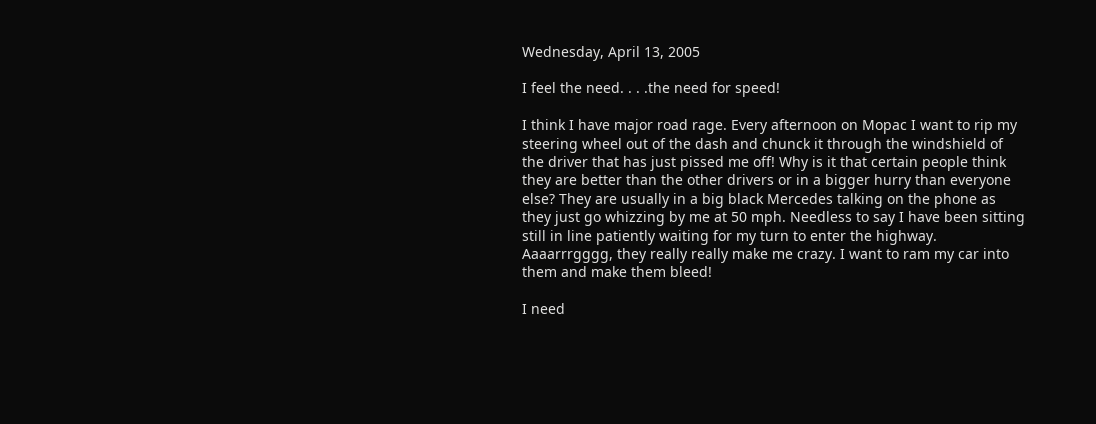Wednesday, April 13, 2005

I feel the need. . . .the need for speed!

I think I have major road rage. Every afternoon on Mopac I want to rip my steering wheel out of the dash and chunck it through the windshield of the driver that has just pissed me off! Why is it that certain people think they are better than the other drivers or in a bigger hurry than everyone else? They are usually in a big black Mercedes talking on the phone as they just go whizzing by me at 50 mph. Needless to say I have been sitting still in line patiently waiting for my turn to enter the highway. Aaaarrrgggg, they really really make me crazy. I want to ram my car into them and make them bleed!

I need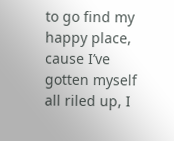to go find my happy place, cause I’ve gotten myself all riled up, I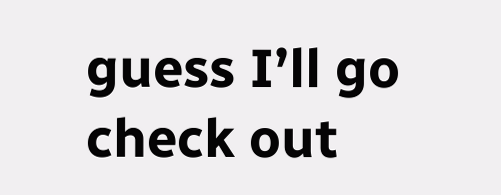guess I’ll go check out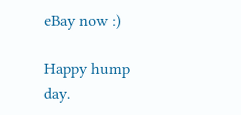eBay now :)

Happy hump day.